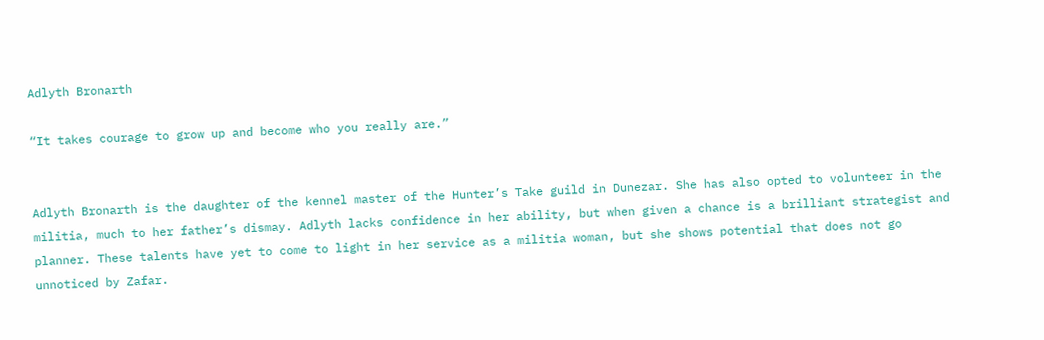Adlyth Bronarth

“It takes courage to grow up and become who you really are.”


Adlyth Bronarth is the daughter of the kennel master of the Hunter’s Take guild in Dunezar. She has also opted to volunteer in the militia, much to her father’s dismay. Adlyth lacks confidence in her ability, but when given a chance is a brilliant strategist and planner. These talents have yet to come to light in her service as a militia woman, but she shows potential that does not go unnoticed by Zafar.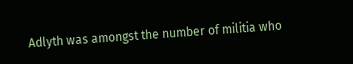Adlyth was amongst the number of militia who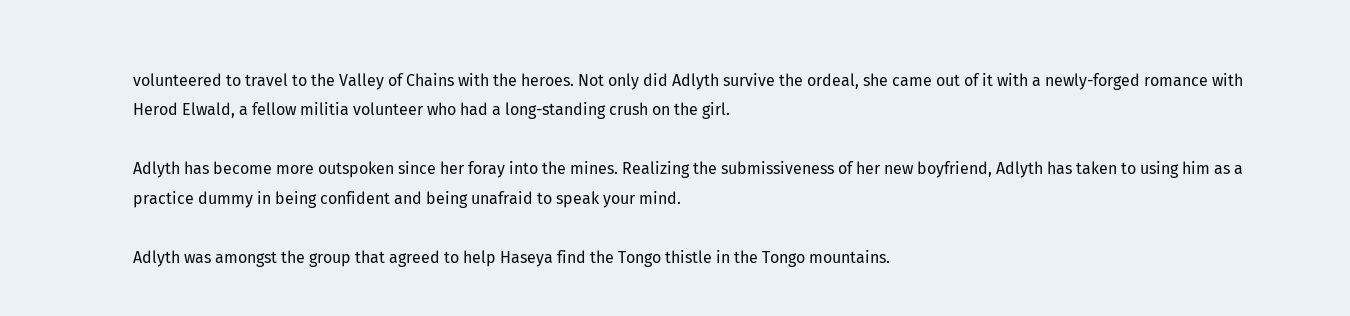volunteered to travel to the Valley of Chains with the heroes. Not only did Adlyth survive the ordeal, she came out of it with a newly-forged romance with Herod Elwald, a fellow militia volunteer who had a long-standing crush on the girl.

Adlyth has become more outspoken since her foray into the mines. Realizing the submissiveness of her new boyfriend, Adlyth has taken to using him as a practice dummy in being confident and being unafraid to speak your mind.

Adlyth was amongst the group that agreed to help Haseya find the Tongo thistle in the Tongo mountains.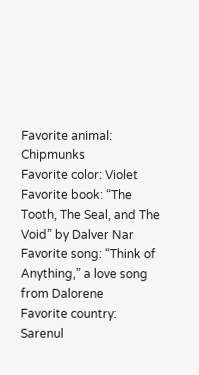Favorite animal: Chipmunks
Favorite color: Violet
Favorite book: “The Tooth, The Seal, and The Void” by Dalver Nar
Favorite song: “Think of Anything,” a love song from Dalorene
Favorite country: Sarenul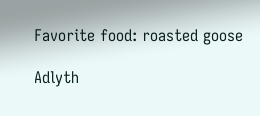Favorite food: roasted goose

Adlyth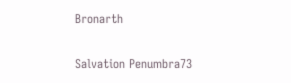Bronarth

Salvation Penumbra73